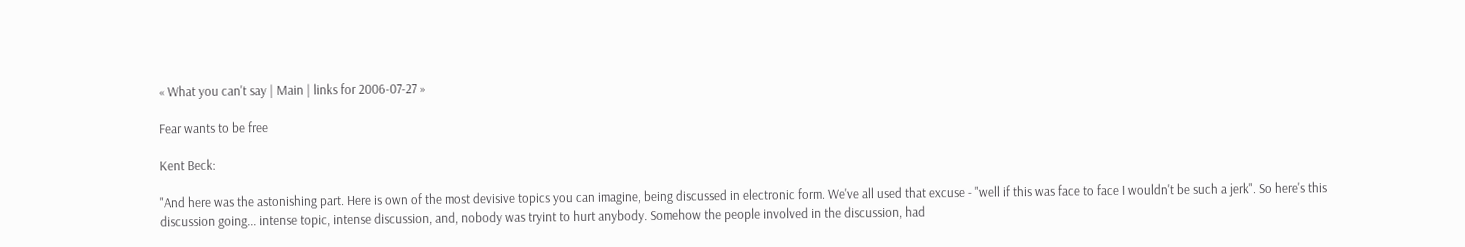« What you can't say | Main | links for 2006-07-27 »

Fear wants to be free

Kent Beck:

"And here was the astonishing part. Here is own of the most devisive topics you can imagine, being discussed in electronic form. We've all used that excuse - "well if this was face to face I wouldn't be such a jerk". So here's this discussion going... intense topic, intense discussion, and, nobody was tryint to hurt anybody. Somehow the people involved in the discussion, had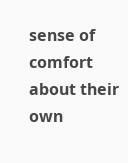sense of comfort about their own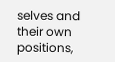selves and their own positions,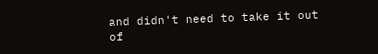and didn't need to take it out of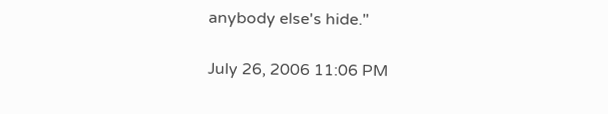anybody else's hide."

July 26, 2006 11:06 PM